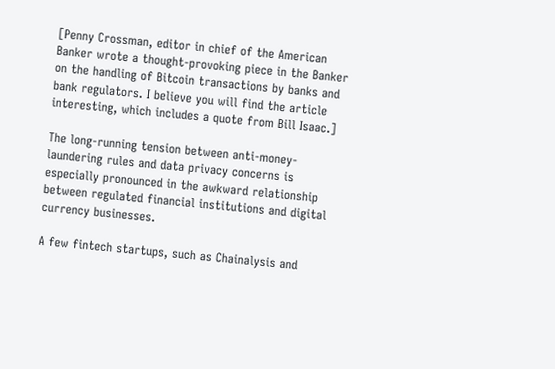[Penny Crossman, editor in chief of the American Banker wrote a thought-provoking piece in the Banker on the handling of Bitcoin transactions by banks and bank regulators. I believe you will find the article interesting, which includes a quote from Bill Isaac.]

The long-running tension between anti-money-laundering rules and data privacy concerns is especially pronounced in the awkward relationship between regulated financial institutions and digital currency businesses.

A few fintech startups, such as Chainalysis and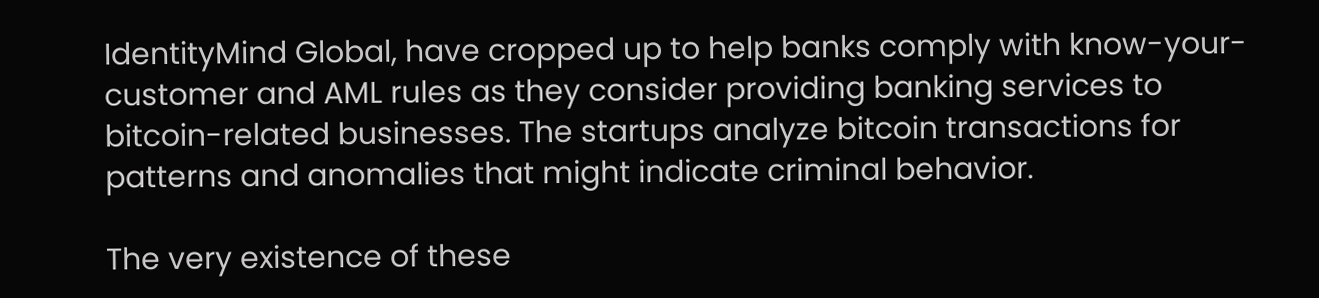IdentityMind Global, have cropped up to help banks comply with know-your-customer and AML rules as they consider providing banking services to bitcoin-related businesses. The startups analyze bitcoin transactions for patterns and anomalies that might indicate criminal behavior.

The very existence of these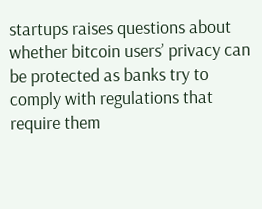startups raises questions about whether bitcoin users’ privacy can be protected as banks try to comply with regulations that require them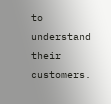to understand their customers.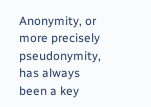Anonymity, or more precisely pseudonymity, has always been a key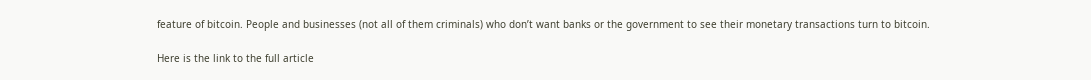feature of bitcoin. People and businesses (not all of them criminals) who don’t want banks or the government to see their monetary transactions turn to bitcoin.

Here is the link to the full article